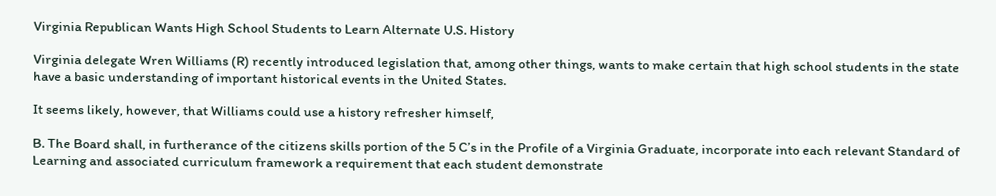Virginia Republican Wants High School Students to Learn Alternate U.S. History

Virginia delegate Wren Williams (R) recently introduced legislation that, among other things, wants to make certain that high school students in the state have a basic understanding of important historical events in the United States.

It seems likely, however, that Williams could use a history refresher himself,

B. The Board shall, in furtherance of the citizens skills portion of the 5 C’s in the Profile of a Virginia Graduate, incorporate into each relevant Standard of Learning and associated curriculum framework a requirement that each student demonstrate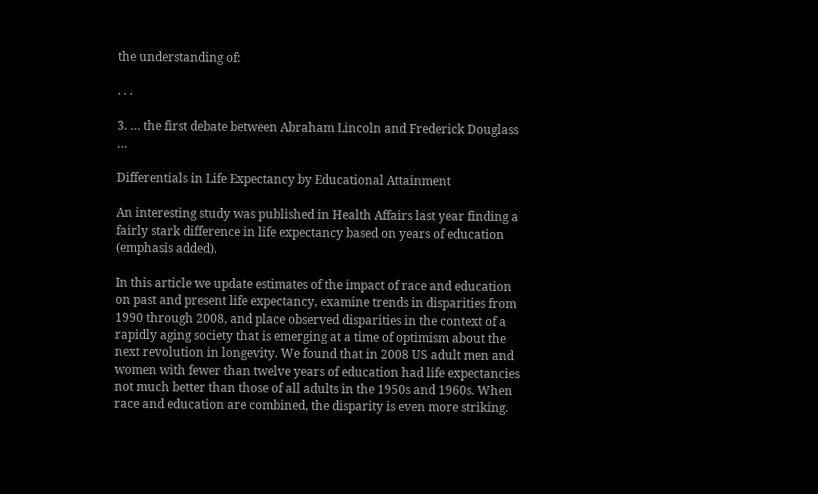the understanding of:

. . .

3. … the first debate between Abraham Lincoln and Frederick Douglass …

Differentials in Life Expectancy by Educational Attainment

An interesting study was published in Health Affairs last year finding a fairly stark difference in life expectancy based on years of education (emphasis added).

In this article we update estimates of the impact of race and education on past and present life expectancy, examine trends in disparities from 1990 through 2008, and place observed disparities in the context of a rapidly aging society that is emerging at a time of optimism about the next revolution in longevity. We found that in 2008 US adult men and women with fewer than twelve years of education had life expectancies not much better than those of all adults in the 1950s and 1960s. When race and education are combined, the disparity is even more striking.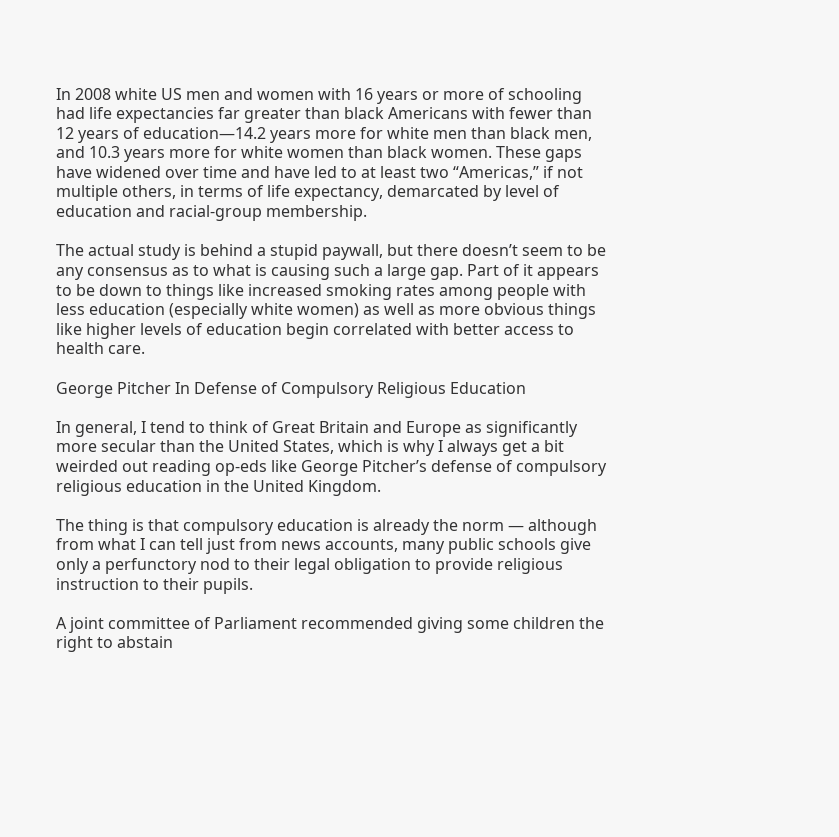In 2008 white US men and women with 16 years or more of schooling had life expectancies far greater than black Americans with fewer than 12 years of education—14.2 years more for white men than black men, and 10.3 years more for white women than black women. These gaps have widened over time and have led to at least two “Americas,” if not multiple others, in terms of life expectancy, demarcated by level of education and racial-group membership.

The actual study is behind a stupid paywall, but there doesn’t seem to be any consensus as to what is causing such a large gap. Part of it appears to be down to things like increased smoking rates among people with less education (especially white women) as well as more obvious things like higher levels of education begin correlated with better access to health care.

George Pitcher In Defense of Compulsory Religious Education

In general, I tend to think of Great Britain and Europe as significantly more secular than the United States, which is why I always get a bit weirded out reading op-eds like George Pitcher’s defense of compulsory religious education in the United Kingdom.

The thing is that compulsory education is already the norm — although from what I can tell just from news accounts, many public schools give only a perfunctory nod to their legal obligation to provide religious instruction to their pupils.

A joint committee of Parliament recommended giving some children the right to abstain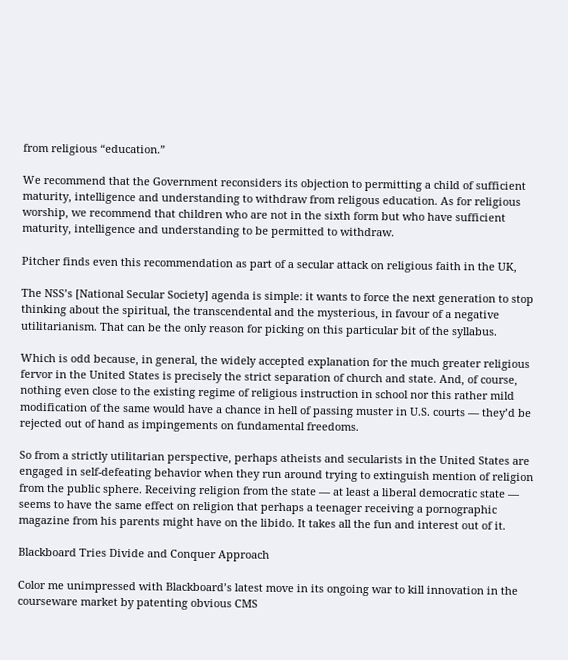from religious “education.”

We recommend that the Government reconsiders its objection to permitting a child of sufficient maturity, intelligence and understanding to withdraw from religous education. As for religious worship, we recommend that children who are not in the sixth form but who have sufficient maturity, intelligence and understanding to be permitted to withdraw.

Pitcher finds even this recommendation as part of a secular attack on religious faith in the UK,

The NSS’s [National Secular Society] agenda is simple: it wants to force the next generation to stop thinking about the spiritual, the transcendental and the mysterious, in favour of a negative utilitarianism. That can be the only reason for picking on this particular bit of the syllabus.

Which is odd because, in general, the widely accepted explanation for the much greater religious fervor in the United States is precisely the strict separation of church and state. And, of course, nothing even close to the existing regime of religious instruction in school nor this rather mild modification of the same would have a chance in hell of passing muster in U.S. courts — they’d be rejected out of hand as impingements on fundamental freedoms.

So from a strictly utilitarian perspective, perhaps atheists and secularists in the United States are engaged in self-defeating behavior when they run around trying to extinguish mention of religion from the public sphere. Receiving religion from the state — at least a liberal democratic state — seems to have the same effect on religion that perhaps a teenager receiving a pornographic magazine from his parents might have on the libido. It takes all the fun and interest out of it.

Blackboard Tries Divide and Conquer Approach

Color me unimpressed with Blackboard’s latest move in its ongoing war to kill innovation in the courseware market by patenting obvious CMS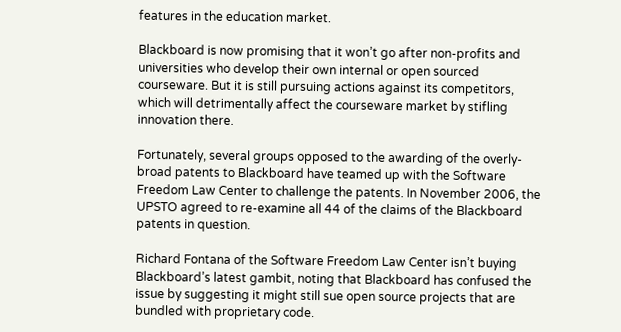features in the education market.

Blackboard is now promising that it won’t go after non-profits and universities who develop their own internal or open sourced courseware. But it is still pursuing actions against its competitors, which will detrimentally affect the courseware market by stifling innovation there.

Fortunately, several groups opposed to the awarding of the overly-broad patents to Blackboard have teamed up with the Software Freedom Law Center to challenge the patents. In November 2006, the UPSTO agreed to re-examine all 44 of the claims of the Blackboard patents in question.

Richard Fontana of the Software Freedom Law Center isn’t buying Blackboard’s latest gambit, noting that Blackboard has confused the issue by suggesting it might still sue open source projects that are bundled with proprietary code.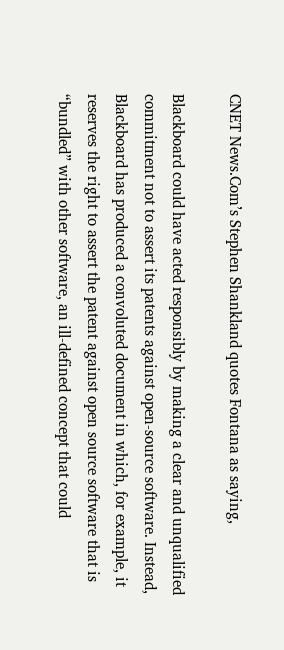CNET News.Com’s Stephen Shankland quotes Fontana as saying,

Blackboard could have acted responsibly by making a clear and unqualified commitment not to assert its patents against open-source software. Instead, Blackboard has produced a convoluted document in which, for example, it reserves the right to assert the patent against open source software that is “bundled” with other software, an ill-defined concept that could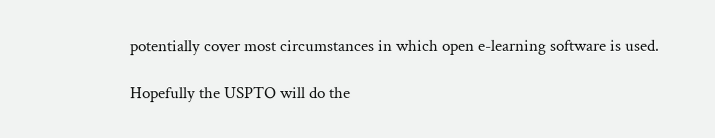potentially cover most circumstances in which open e-learning software is used.

Hopefully the USPTO will do the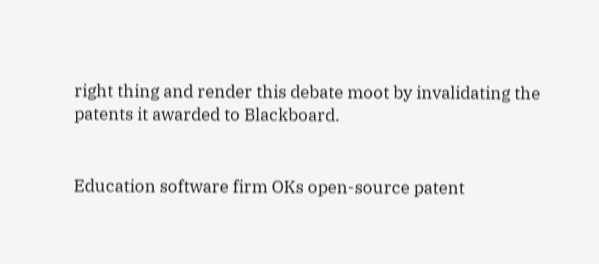right thing and render this debate moot by invalidating the patents it awarded to Blackboard.


Education software firm OKs open-source patent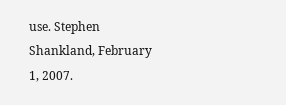use. Stephen Shankland, February 1, 2007.